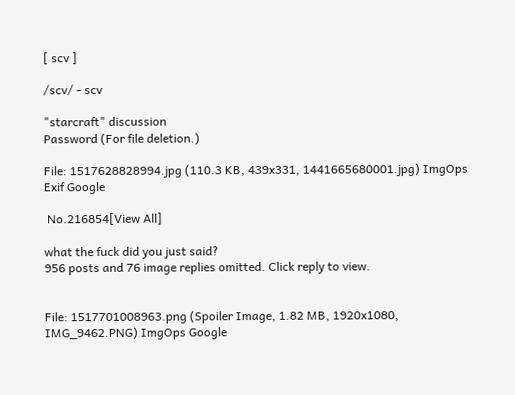[ scv ]

/scv/ - scv

"starcraft" discussion
Password (For file deletion.)

File: 1517628828994.jpg (110.3 KB, 439x331, 1441665680001.jpg) ImgOps Exif Google

 No.216854[View All]

what the fuck did you just said?
956 posts and 76 image replies omitted. Click reply to view.


File: 1517701008963.png (Spoiler Image, 1.82 MB, 1920x1080, IMG_9462.PNG) ImgOps Google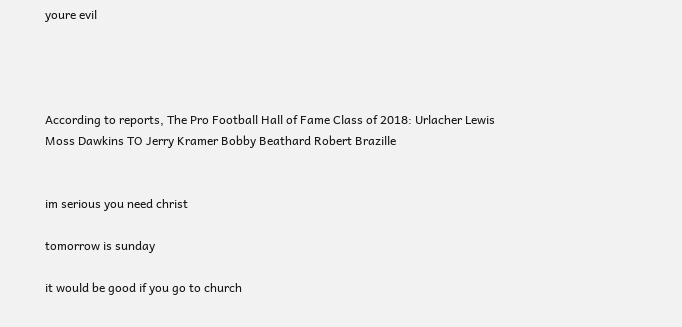youre evil




According to reports, The Pro Football Hall of Fame Class of 2018: Urlacher Lewis Moss Dawkins TO Jerry Kramer Bobby Beathard Robert Brazille


im serious you need christ

tomorrow is sunday

it would be good if you go to church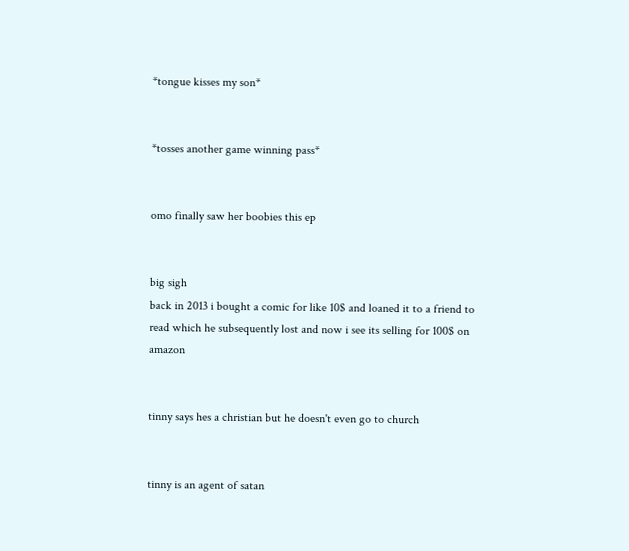*tongue kisses my son*


*tosses another game winning pass*


omo finally saw her boobies this ep


big sigh
back in 2013 i bought a comic for like 10$ and loaned it to a friend to read which he subsequently lost and now i see its selling for 100$ on amazon


tinny says hes a christian but he doesn't even go to church


tinny is an agent of satan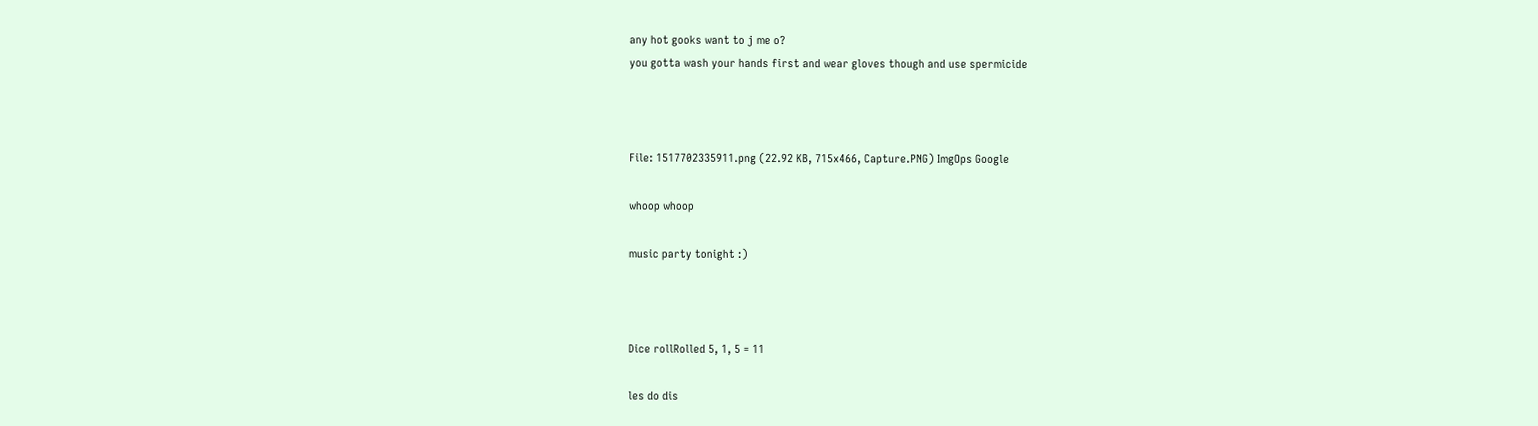any hot gooks want to j me o?
you gotta wash your hands first and wear gloves though and use spermicide



File: 1517702335911.png (22.92 KB, 715x466, Capture.PNG) ImgOps Google

whoop whoop

music party tonight :)



Dice rollRolled 5, 1, 5 = 11

les do dis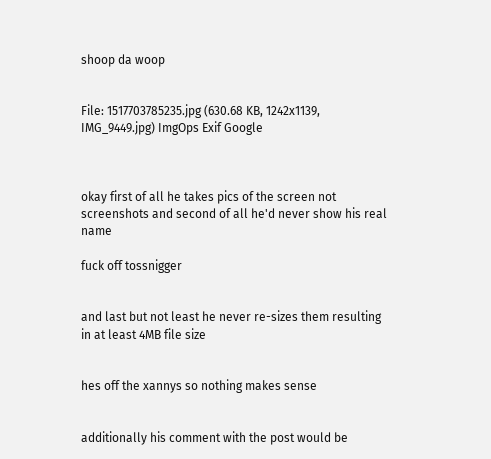shoop da woop


File: 1517703785235.jpg (630.68 KB, 1242x1139, IMG_9449.jpg) ImgOps Exif Google



okay first of all he takes pics of the screen not screenshots and second of all he'd never show his real name

fuck off tossnigger


and last but not least he never re-sizes them resulting in at least 4MB file size


hes off the xannys so nothing makes sense


additionally his comment with the post would be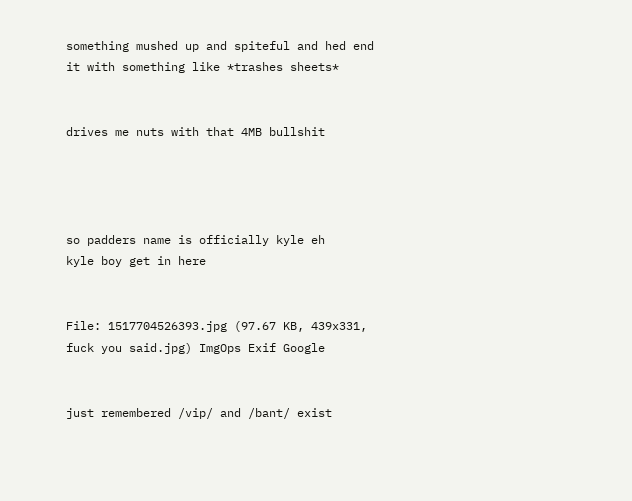something mushed up and spiteful and hed end it with something like *trashes sheets*


drives me nuts with that 4MB bullshit




so padders name is officially kyle eh
kyle boy get in here


File: 1517704526393.jpg (97.67 KB, 439x331, fuck you said.jpg) ImgOps Exif Google


just remembered /vip/ and /bant/ exist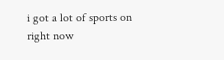i got a lot of sports on right now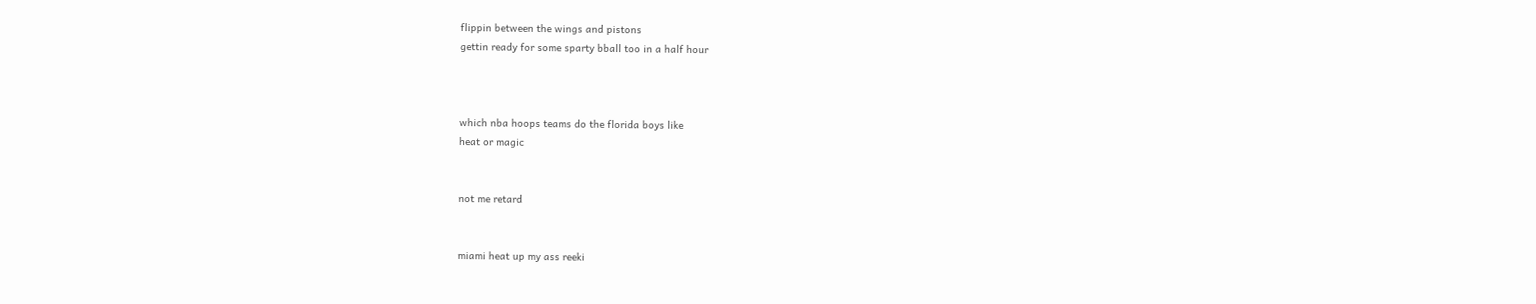flippin between the wings and pistons
gettin ready for some sparty bball too in a half hour



which nba hoops teams do the florida boys like
heat or magic


not me retard


miami heat up my ass reeki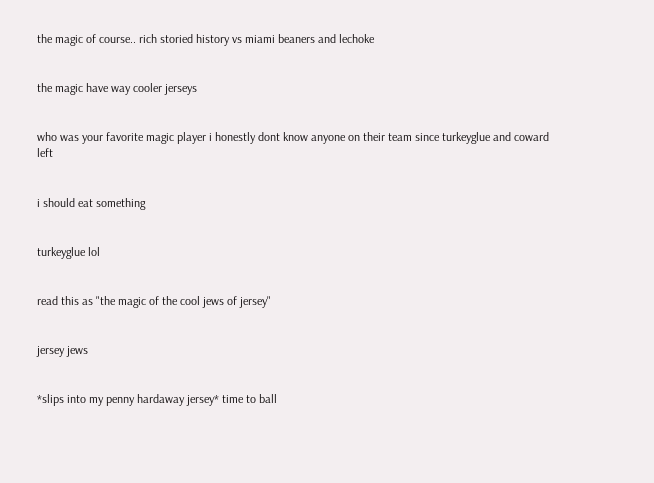the magic of course.. rich storied history vs miami beaners and lechoke


the magic have way cooler jerseys


who was your favorite magic player i honestly dont know anyone on their team since turkeyglue and coward left


i should eat something


turkeyglue lol


read this as "the magic of the cool jews of jersey"


jersey jews


*slips into my penny hardaway jersey* time to ball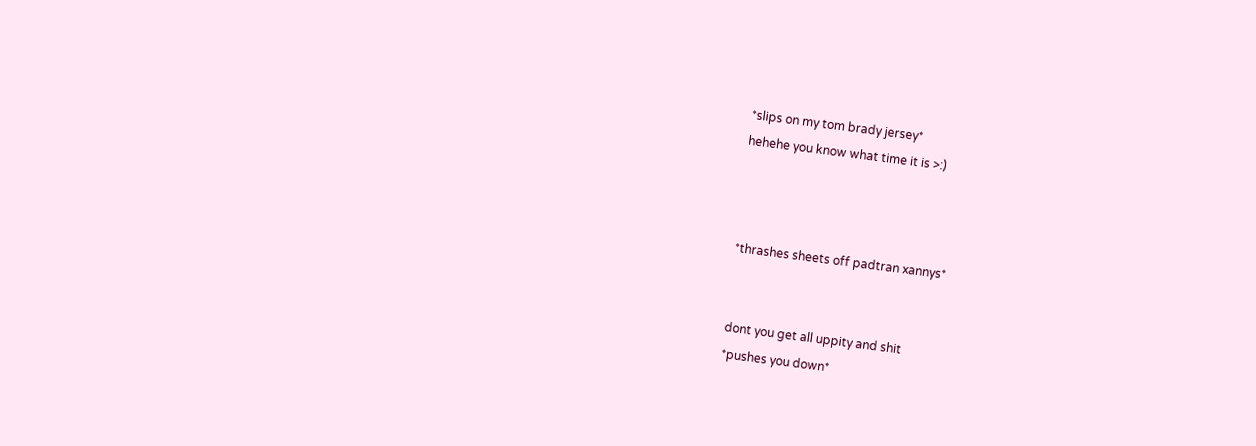*slips on my tom brady jersey*
hehehe you know what time it is >:)



*thrashes sheets off padtran xannys*


dont you get all uppity and shit
*pushes you down*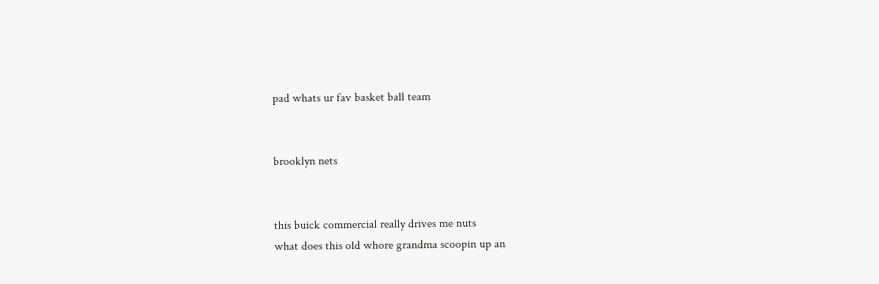pad whats ur fav basket ball team


brooklyn nets


this buick commercial really drives me nuts
what does this old whore grandma scoopin up an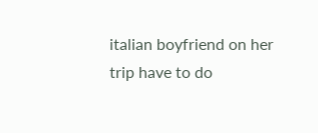italian boyfriend on her trip have to do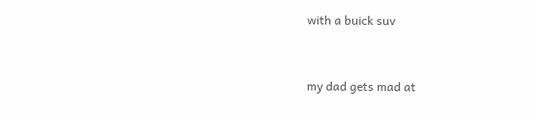with a buick suv


my dad gets mad at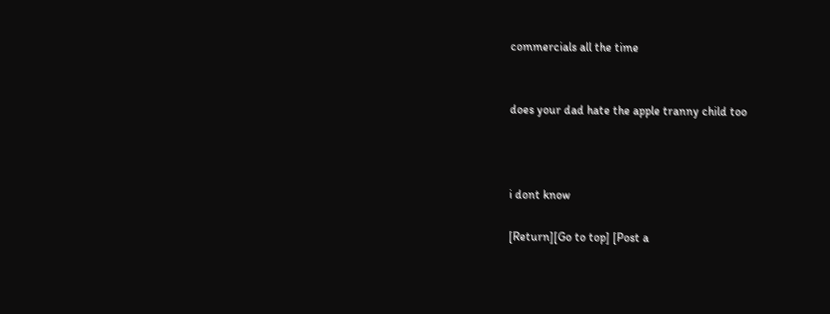commercials all the time


does your dad hate the apple tranny child too



i dont know

[Return][Go to top] [Post a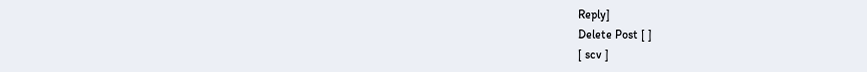Reply]
Delete Post [ ]
[ scv ]